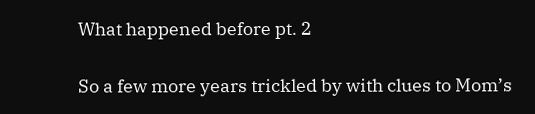What happened before pt. 2

So a few more years trickled by with clues to Mom’s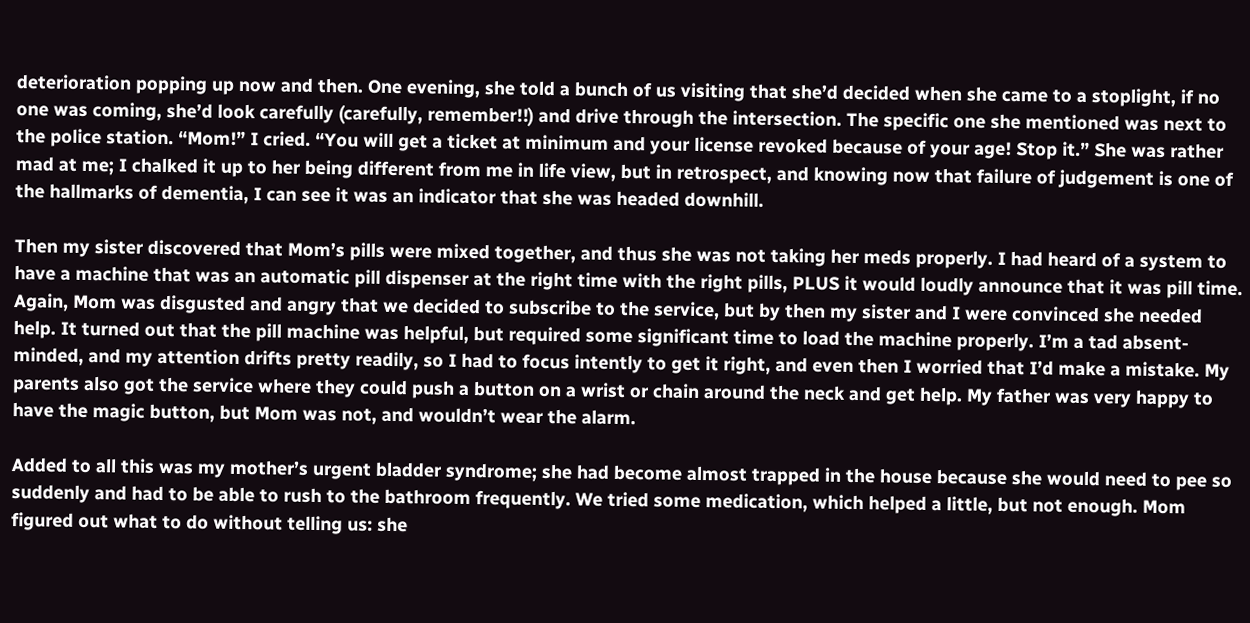deterioration popping up now and then. One evening, she told a bunch of us visiting that she’d decided when she came to a stoplight, if no one was coming, she’d look carefully (carefully, remember!!) and drive through the intersection. The specific one she mentioned was next to the police station. “Mom!” I cried. “You will get a ticket at minimum and your license revoked because of your age! Stop it.” She was rather mad at me; I chalked it up to her being different from me in life view, but in retrospect, and knowing now that failure of judgement is one of the hallmarks of dementia, I can see it was an indicator that she was headed downhill.

Then my sister discovered that Mom’s pills were mixed together, and thus she was not taking her meds properly. I had heard of a system to have a machine that was an automatic pill dispenser at the right time with the right pills, PLUS it would loudly announce that it was pill time. Again, Mom was disgusted and angry that we decided to subscribe to the service, but by then my sister and I were convinced she needed help. It turned out that the pill machine was helpful, but required some significant time to load the machine properly. I’m a tad absent-minded, and my attention drifts pretty readily, so I had to focus intently to get it right, and even then I worried that I’d make a mistake. My parents also got the service where they could push a button on a wrist or chain around the neck and get help. My father was very happy to have the magic button, but Mom was not, and wouldn’t wear the alarm.

Added to all this was my mother’s urgent bladder syndrome; she had become almost trapped in the house because she would need to pee so suddenly and had to be able to rush to the bathroom frequently. We tried some medication, which helped a little, but not enough. Mom figured out what to do without telling us: she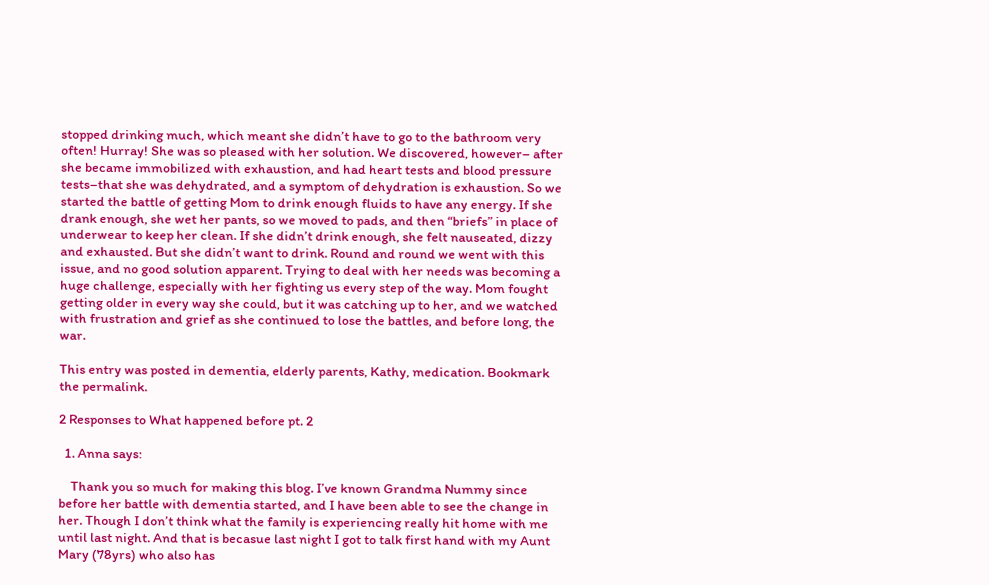stopped drinking much, which meant she didn’t have to go to the bathroom very often! Hurray! She was so pleased with her solution. We discovered, however– after she became immobilized with exhaustion, and had heart tests and blood pressure tests–that she was dehydrated, and a symptom of dehydration is exhaustion. So we started the battle of getting Mom to drink enough fluids to have any energy. If she drank enough, she wet her pants, so we moved to pads, and then “briefs” in place of underwear to keep her clean. If she didn’t drink enough, she felt nauseated, dizzy and exhausted. But she didn’t want to drink. Round and round we went with this issue, and no good solution apparent. Trying to deal with her needs was becoming a huge challenge, especially with her fighting us every step of the way. Mom fought getting older in every way she could, but it was catching up to her, and we watched with frustration and grief as she continued to lose the battles, and before long, the war.

This entry was posted in dementia, elderly parents, Kathy, medication. Bookmark the permalink.

2 Responses to What happened before pt. 2

  1. Anna says:

    Thank you so much for making this blog. I’ve known Grandma Nummy since before her battle with dementia started, and I have been able to see the change in her. Though I don’t think what the family is experiencing really hit home with me until last night. And that is becasue last night I got to talk first hand with my Aunt Mary (78yrs) who also has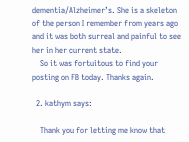dementia/Alzheimer’s. She is a skeleton of the person I remember from years ago and it was both surreal and painful to see her in her current state.
    So it was fortuitous to find your posting on FB today. Thanks again.

  2. kathym says:

    Thank you for letting me know that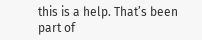this is a help. That’s been part of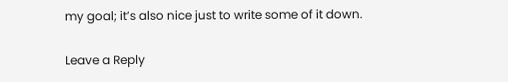my goal; it’s also nice just to write some of it down.

Leave a Reply